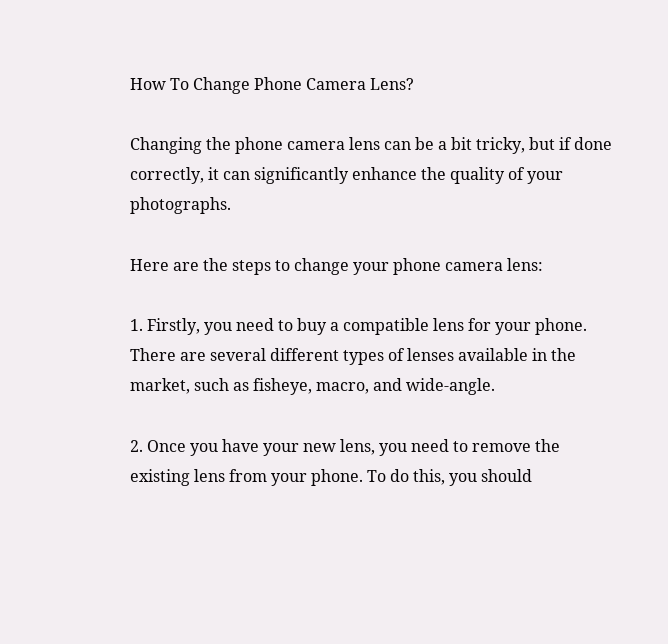How To Change Phone Camera Lens?

Changing the phone camera lens can be a bit tricky, but if done correctly, it can significantly enhance the quality of your photographs.

Here are the steps to change your phone camera lens:

1. Firstly, you need to buy a compatible lens for your phone. There are several different types of lenses available in the market, such as fisheye, macro, and wide-angle.

2. Once you have your new lens, you need to remove the existing lens from your phone. To do this, you should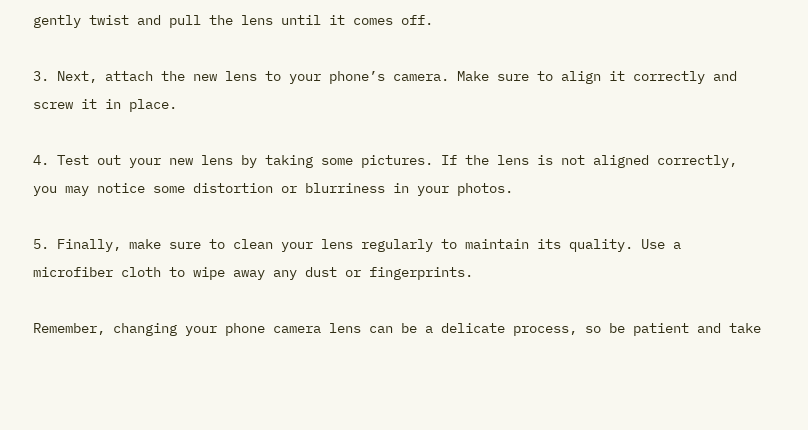gently twist and pull the lens until it comes off.

3. Next, attach the new lens to your phone’s camera. Make sure to align it correctly and screw it in place.

4. Test out your new lens by taking some pictures. If the lens is not aligned correctly, you may notice some distortion or blurriness in your photos.

5. Finally, make sure to clean your lens regularly to maintain its quality. Use a microfiber cloth to wipe away any dust or fingerprints.

Remember, changing your phone camera lens can be a delicate process, so be patient and take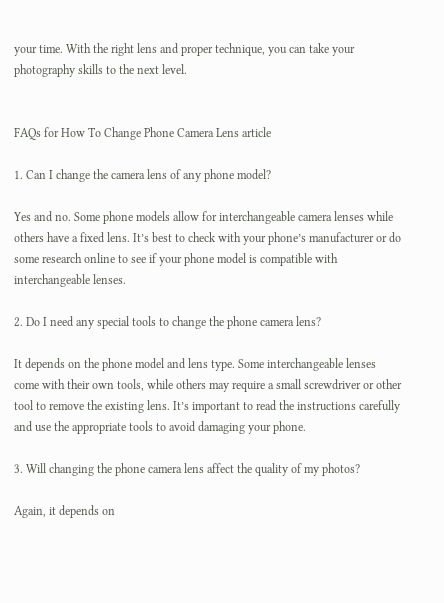your time. With the right lens and proper technique, you can take your photography skills to the next level.


FAQs for How To Change Phone Camera Lens article

1. Can I change the camera lens of any phone model?

Yes and no. Some phone models allow for interchangeable camera lenses while others have a fixed lens. It’s best to check with your phone’s manufacturer or do some research online to see if your phone model is compatible with interchangeable lenses.

2. Do I need any special tools to change the phone camera lens?

It depends on the phone model and lens type. Some interchangeable lenses come with their own tools, while others may require a small screwdriver or other tool to remove the existing lens. It’s important to read the instructions carefully and use the appropriate tools to avoid damaging your phone.

3. Will changing the phone camera lens affect the quality of my photos?

Again, it depends on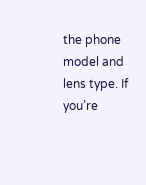the phone model and lens type. If you’re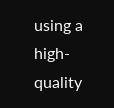using a high-quality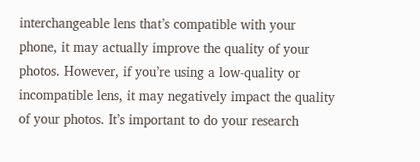interchangeable lens that’s compatible with your phone, it may actually improve the quality of your photos. However, if you’re using a low-quality or incompatible lens, it may negatively impact the quality of your photos. It’s important to do your research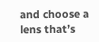and choose a lens that’s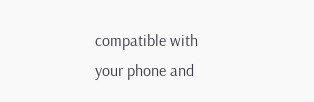compatible with your phone and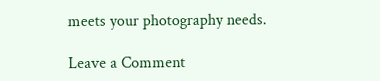meets your photography needs.

Leave a Comment